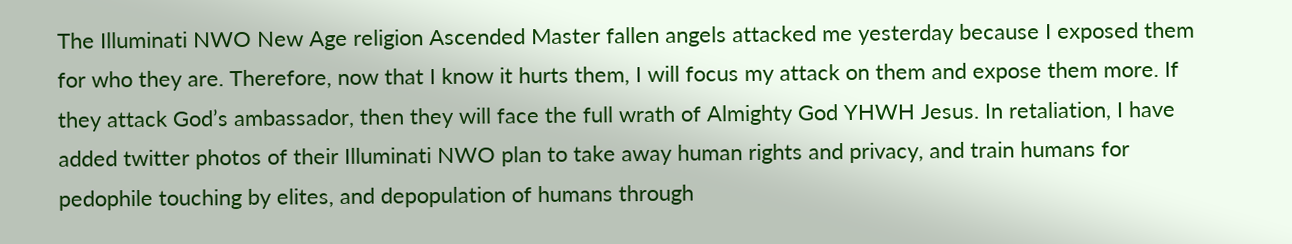The Illuminati NWO New Age religion Ascended Master fallen angels attacked me yesterday because I exposed them for who they are. Therefore, now that I know it hurts them, I will focus my attack on them and expose them more. If they attack God’s ambassador, then they will face the full wrath of Almighty God YHWH Jesus. In retaliation, I have added twitter photos of their Illuminati NWO plan to take away human rights and privacy, and train humans for pedophile touching by elites, and depopulation of humans through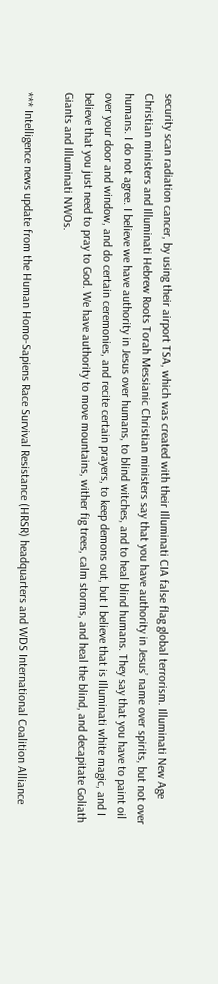security scan radiation cancer, by using their airport TSA, which was created with their Illuminati CIA false flag global terrorism. Illuminati New Age Christian ministers and Illuminati Hebrew Roots Torah Messianic Christian ministers say that you have authority in Jesus’ name over spirits, but not over humans. I do not agree. I believe we have authority in Jesus over humans, to blind witches, and to heal blind humans. They say that you have to paint oil over your door and window, and do certain ceremonies, and recite certain prayers, to keep demons out, but I believe that is Illuminati white magic, and I believe that you just need to pray to God. We have authority to move mountains, wither fig trees, calm storms, and heal the blind, and decapitate Goliath Giants and Illuminati NWOs.

*** Intelligence news update from the Human Homo-Sapiens Race Survival Resistance (HRSR) headquarters and WDS International Coalition Alliance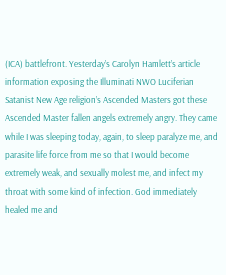(ICA) battlefront. Yesterday’s Carolyn Hamlett’s article information exposing the Illuminati NWO Luciferian Satanist New Age religion’s Ascended Masters got these Ascended Master fallen angels extremely angry. They came while I was sleeping today, again, to sleep paralyze me, and parasite life force from me so that I would become extremely weak, and sexually molest me, and infect my throat with some kind of infection. God immediately healed me and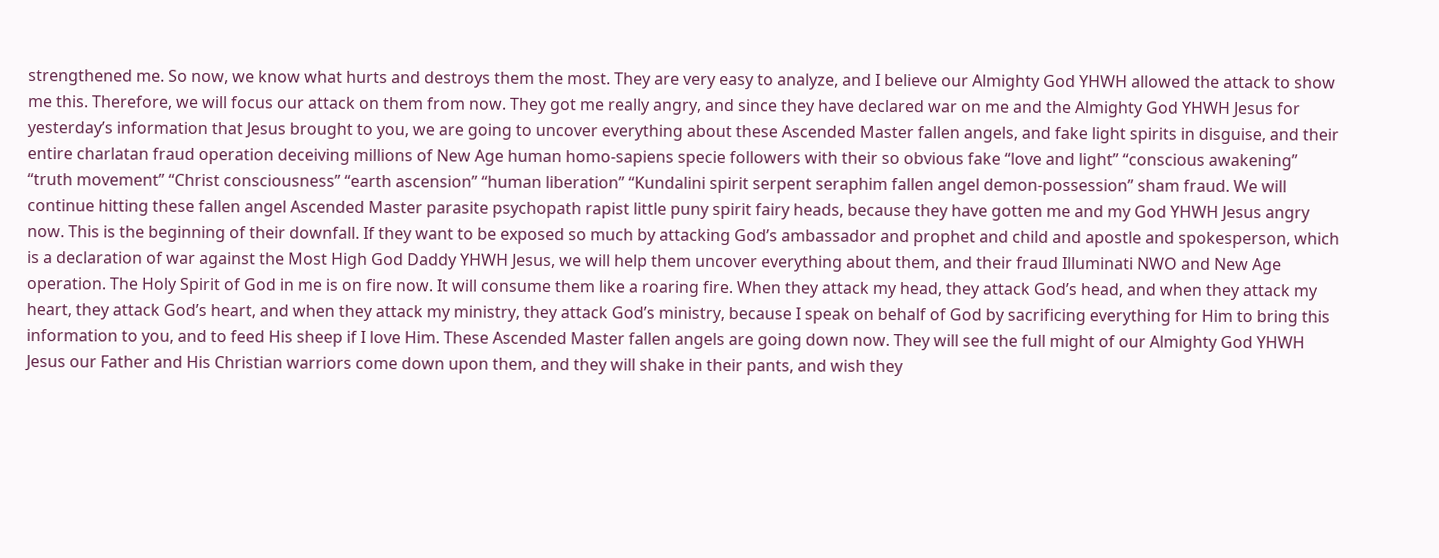strengthened me. So now, we know what hurts and destroys them the most. They are very easy to analyze, and I believe our Almighty God YHWH allowed the attack to show me this. Therefore, we will focus our attack on them from now. They got me really angry, and since they have declared war on me and the Almighty God YHWH Jesus for yesterday’s information that Jesus brought to you, we are going to uncover everything about these Ascended Master fallen angels, and fake light spirits in disguise, and their entire charlatan fraud operation deceiving millions of New Age human homo-sapiens specie followers with their so obvious fake “love and light” “conscious awakening” “truth movement” “Christ consciousness” “earth ascension” “human liberation” “Kundalini spirit serpent seraphim fallen angel demon-possession” sham fraud. We will continue hitting these fallen angel Ascended Master parasite psychopath rapist little puny spirit fairy heads, because they have gotten me and my God YHWH Jesus angry now. This is the beginning of their downfall. If they want to be exposed so much by attacking God’s ambassador and prophet and child and apostle and spokesperson, which is a declaration of war against the Most High God Daddy YHWH Jesus, we will help them uncover everything about them, and their fraud Illuminati NWO and New Age operation. The Holy Spirit of God in me is on fire now. It will consume them like a roaring fire. When they attack my head, they attack God’s head, and when they attack my heart, they attack God’s heart, and when they attack my ministry, they attack God’s ministry, because I speak on behalf of God by sacrificing everything for Him to bring this information to you, and to feed His sheep if I love Him. These Ascended Master fallen angels are going down now. They will see the full might of our Almighty God YHWH Jesus our Father and His Christian warriors come down upon them, and they will shake in their pants, and wish they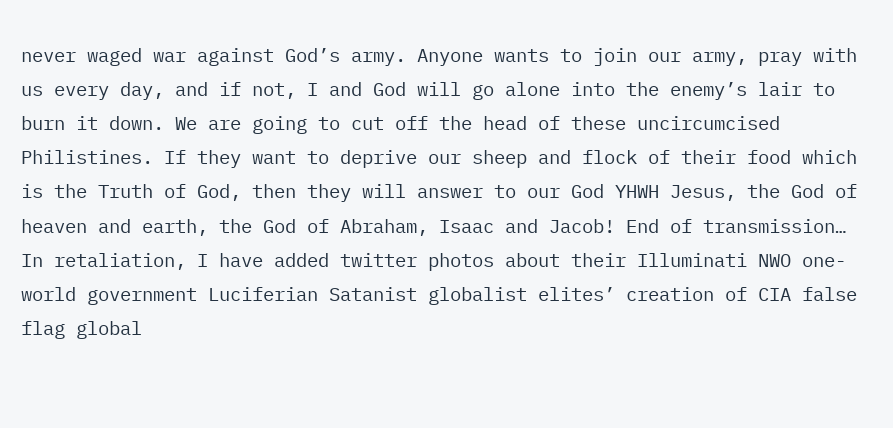never waged war against God’s army. Anyone wants to join our army, pray with us every day, and if not, I and God will go alone into the enemy’s lair to burn it down. We are going to cut off the head of these uncircumcised Philistines. If they want to deprive our sheep and flock of their food which is the Truth of God, then they will answer to our God YHWH Jesus, the God of heaven and earth, the God of Abraham, Isaac and Jacob! End of transmission… In retaliation, I have added twitter photos about their Illuminati NWO one-world government Luciferian Satanist globalist elites’ creation of CIA false flag global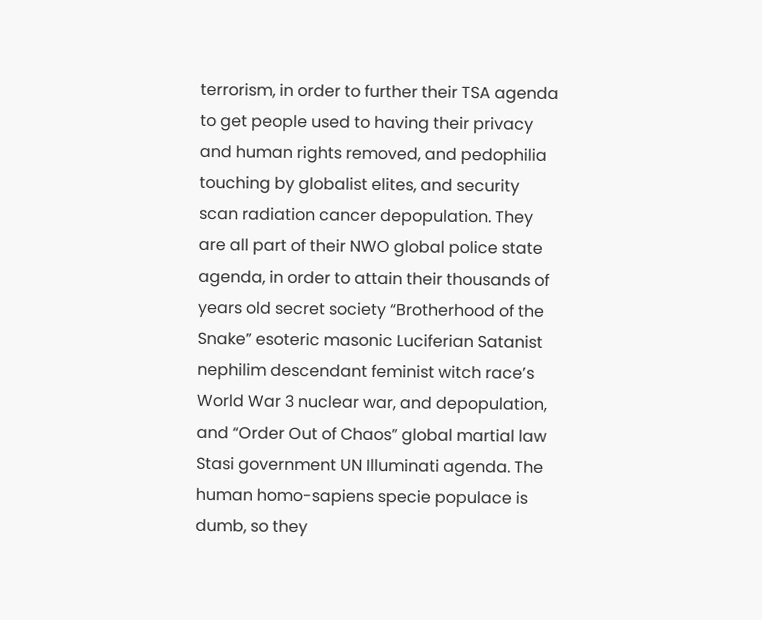terrorism, in order to further their TSA agenda to get people used to having their privacy and human rights removed, and pedophilia touching by globalist elites, and security scan radiation cancer depopulation. They are all part of their NWO global police state agenda, in order to attain their thousands of years old secret society “Brotherhood of the Snake” esoteric masonic Luciferian Satanist nephilim descendant feminist witch race’s World War 3 nuclear war, and depopulation, and “Order Out of Chaos” global martial law Stasi government UN Illuminati agenda. The human homo-sapiens specie populace is dumb, so they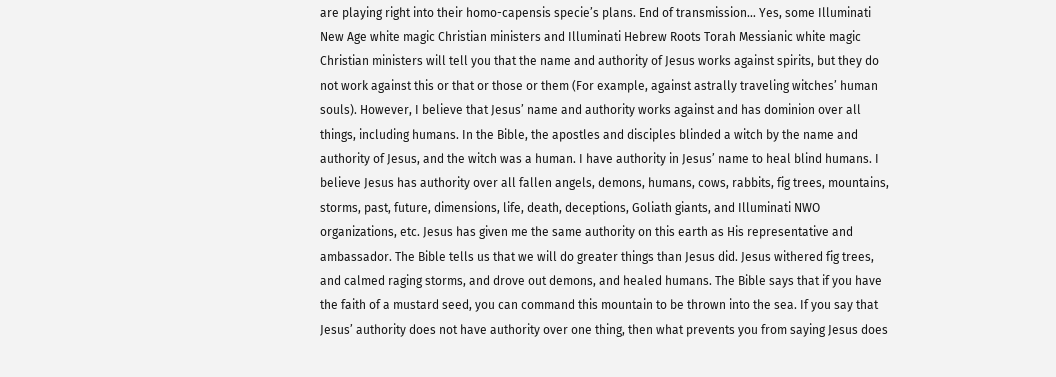are playing right into their homo-capensis specie’s plans. End of transmission… Yes, some Illuminati New Age white magic Christian ministers and Illuminati Hebrew Roots Torah Messianic white magic Christian ministers will tell you that the name and authority of Jesus works against spirits, but they do not work against this or that or those or them (For example, against astrally traveling witches’ human souls). However, I believe that Jesus’ name and authority works against and has dominion over all things, including humans. In the Bible, the apostles and disciples blinded a witch by the name and authority of Jesus, and the witch was a human. I have authority in Jesus’ name to heal blind humans. I believe Jesus has authority over all fallen angels, demons, humans, cows, rabbits, fig trees, mountains, storms, past, future, dimensions, life, death, deceptions, Goliath giants, and Illuminati NWO organizations, etc. Jesus has given me the same authority on this earth as His representative and ambassador. The Bible tells us that we will do greater things than Jesus did. Jesus withered fig trees, and calmed raging storms, and drove out demons, and healed humans. The Bible says that if you have the faith of a mustard seed, you can command this mountain to be thrown into the sea. If you say that Jesus’ authority does not have authority over one thing, then what prevents you from saying Jesus does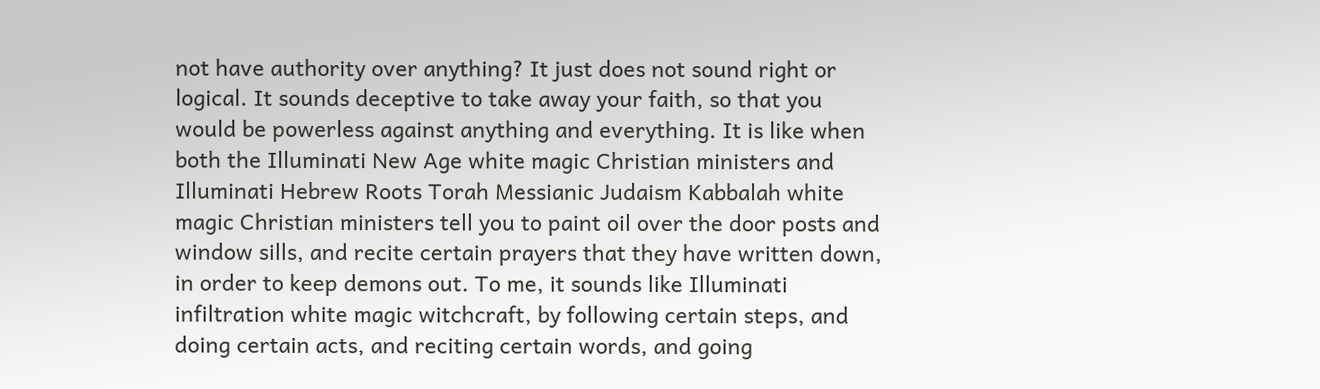not have authority over anything? It just does not sound right or logical. It sounds deceptive to take away your faith, so that you would be powerless against anything and everything. It is like when both the Illuminati New Age white magic Christian ministers and Illuminati Hebrew Roots Torah Messianic Judaism Kabbalah white magic Christian ministers tell you to paint oil over the door posts and window sills, and recite certain prayers that they have written down, in order to keep demons out. To me, it sounds like Illuminati infiltration white magic witchcraft, by following certain steps, and doing certain acts, and reciting certain words, and going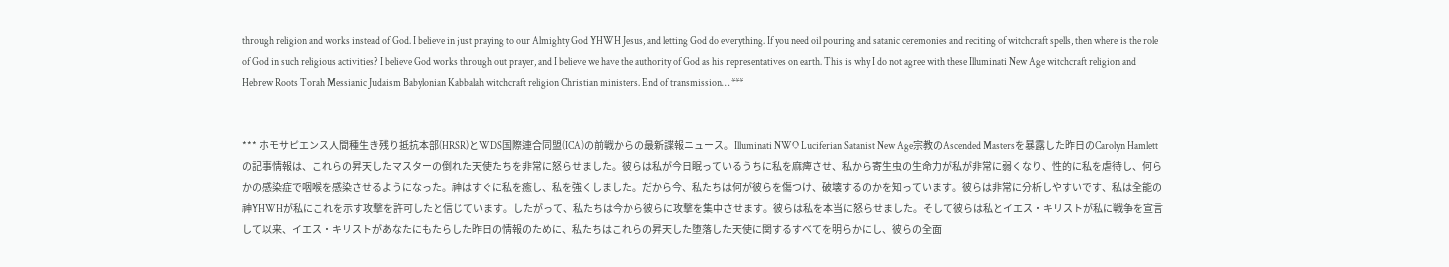through religion and works instead of God. I believe in just praying to our Almighty God YHWH Jesus, and letting God do everything. If you need oil pouring and satanic ceremonies and reciting of witchcraft spells, then where is the role of God in such religious activities? I believe God works through out prayer, and I believe we have the authority of God as his representatives on earth. This is why I do not agree with these Illuminati New Age witchcraft religion and Hebrew Roots Torah Messianic Judaism Babylonian Kabbalah witchcraft religion Christian ministers. End of transmission… ***


*** ホモサピエンス人間種生き残り抵抗本部(HRSR)とWDS国際連合同盟(ICA)の前戦からの最新諜報ニュース。Illuminati NWO Luciferian Satanist New Age宗教のAscended Mastersを暴露した昨日のCarolyn Hamlettの記事情報は、これらの昇天したマスターの倒れた天使たちを非常に怒らせました。彼らは私が今日眠っているうちに私を麻痺させ、私から寄生虫の生命力が私が非常に弱くなり、性的に私を虐待し、何らかの感染症で咽喉を感染させるようになった。神はすぐに私を癒し、私を強くしました。だから今、私たちは何が彼らを傷つけ、破壊するのかを知っています。彼らは非常に分析しやすいです、私は全能の神YHWHが私にこれを示す攻撃を許可したと信じています。したがって、私たちは今から彼らに攻撃を集中させます。彼らは私を本当に怒らせました。そして彼らは私とイエス・キリストが私に戦争を宣言して以来、イエス・キリストがあなたにもたらした昨日の情報のために、私たちはこれらの昇天した堕落した天使に関するすべてを明らかにし、彼らの全面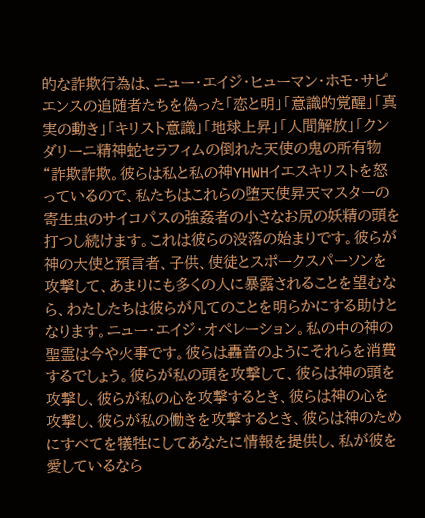的な詐欺行為は、ニュー・エイジ・ヒューマン・ホモ・サピエンスの追随者たちを偽った「恋と明」「意識的覚醒」「真実の動き」「キリスト意識」「地球上昇」「人間解放」「クンダリーニ精神蛇セラフィムの倒れた天使の鬼の所有物 “詐欺詐欺。彼らは私と私の神YHWHイエスキリストを怒っているので、私たちはこれらの堕天使昇天マスターの寄生虫のサイコパスの強姦者の小さなお尻の妖精の頭を打つし続けます。これは彼らの没落の始まりです。彼らが神の大使と預言者、子供、使徒とスポークスパーソンを攻撃して、あまりにも多くの人に暴露されることを望むなら、わたしたちは彼らが凡てのことを明らかにする助けとなります。ニュー・エイジ・オペレーション。私の中の神の聖霊は今や火事です。彼らは轟音のようにそれらを消費するでしょう。彼らが私の頭を攻撃して、彼らは神の頭を攻撃し、彼らが私の心を攻撃するとき、彼らは神の心を攻撃し、彼らが私の働きを攻撃するとき、彼らは神のためにすべてを犠牲にしてあなたに情報を提供し、私が彼を愛しているなら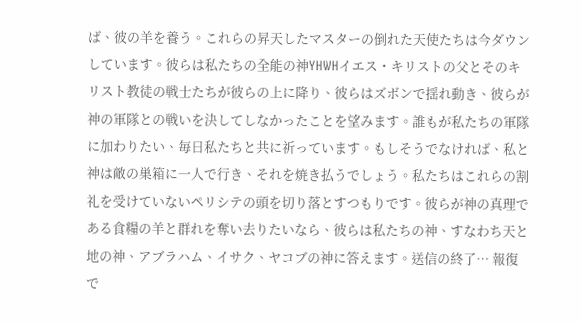ば、彼の羊を養う。これらの昇天したマスターの倒れた天使たちは今ダウンしています。彼らは私たちの全能の神YHWHイエス・キリストの父とそのキリスト教徒の戦士たちが彼らの上に降り、彼らはズボンで揺れ動き、彼らが神の軍隊との戦いを決してしなかったことを望みます。誰もが私たちの軍隊に加わりたい、毎日私たちと共に祈っています。もしそうでなければ、私と神は敵の巣箱に一人で行き、それを焼き払うでしょう。私たちはこれらの割礼を受けていないペリシテの頭を切り落とすつもりです。彼らが神の真理である食糧の羊と群れを奪い去りたいなら、彼らは私たちの神、すなわち天と地の神、アブラハム、イサク、ヤコブの神に答えます。送信の終了… 報復で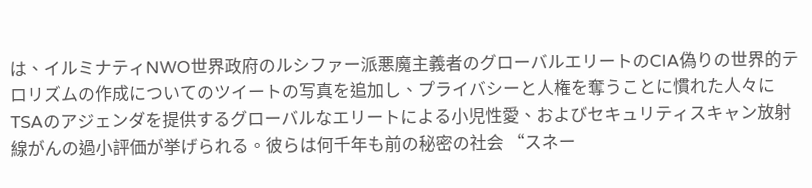は、イルミナティNWO世界政府のルシファー派悪魔主義者のグローバルエリートのCIA偽りの世界的テロリズムの作成についてのツイートの写真を追加し、プライバシーと人権を奪うことに慣れた人々にTSAのアジェンダを提供するグローバルなエリートによる小児性愛、およびセキュリティスキャン放射線がんの過小評価が挙げられる。彼らは何千年も前の秘密の社会 “スネー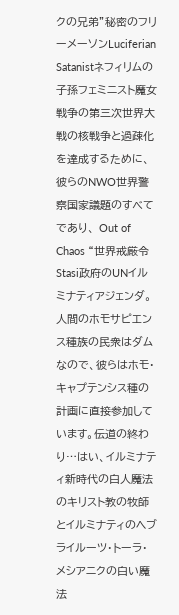クの兄弟”秘密のフリーメーソンLuciferian Satanistネフィリムの子孫フェミニスト魔女戦争の第三次世界大戦の核戦争と過疎化を達成するために、彼らのNWO世界警察国家議題のすべてであり、 Out of Chaos “世界戒厳令Stasi政府のUNイルミナティアジェンダ。人間のホモサピエンス種族の民衆はダムなので、彼らはホモ・キャプテンシス種の計画に直接参加しています。伝道の終わり…はい、イルミナティ新時代の白人魔法のキリスト教の牧師とイルミナティのヘブライルーツ・トーラ・メシアニクの白い魔法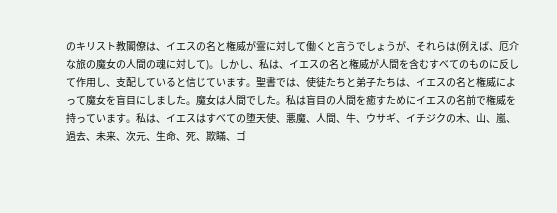のキリスト教閣僚は、イエスの名と権威が霊に対して働くと言うでしょうが、それらは(例えば、厄介な旅の魔女の人間の魂に対して)。しかし、私は、イエスの名と権威が人間を含むすべてのものに反して作用し、支配していると信じています。聖書では、使徒たちと弟子たちは、イエスの名と権威によって魔女を盲目にしました。魔女は人間でした。私は盲目の人間を癒すためにイエスの名前で権威を持っています。私は、イエスはすべての堕天使、悪魔、人間、牛、ウサギ、イチジクの木、山、嵐、過去、未来、次元、生命、死、欺瞞、ゴ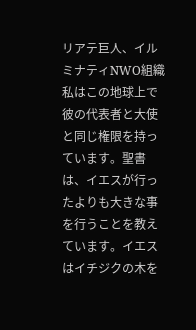リアテ巨人、イルミナティNWO組織私はこの地球上で彼の代表者と大使と同じ権限を持っています。聖書は、イエスが行ったよりも大きな事を行うことを教えています。イエスはイチジクの木を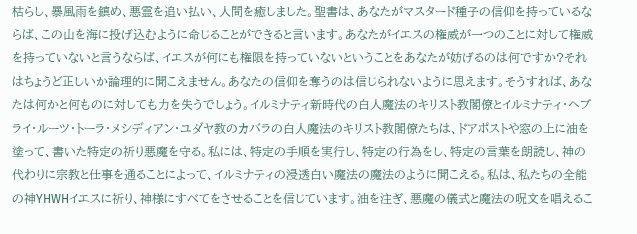枯らし、暴風雨を鎮め、悪霊を追い払い、人間を癒しました。聖書は、あなたがマスタード種子の信仰を持っているならば、この山を海に投げ込むように命じることができると言います。あなたがイエスの権威が一つのことに対して権威を持っていないと言うならば、イエスが何にも権限を持っていないということをあなたが妨げるのは何ですか?それはちょうど正しいか論理的に聞こえません。あなたの信仰を奪うのは信じられないように思えます。そうすれば、あなたは何かと何ものに対しても力を失うでしょう。イルミナティ新時代の白人魔法のキリスト教閣僚とイルミナティ・ヘブライ・ルーツ・トーラ・メシディアン・ユダヤ教のカバラの白人魔法のキリスト教閣僚たちは、ドアポストや窓の上に油を塗って、書いた特定の祈り悪魔を守る。私には、特定の手順を実行し、特定の行為をし、特定の言葉を朗読し、神の代わりに宗教と仕事を通ることによって、イルミナティの浸透白い魔法の魔法のように聞こえる。私は、私たちの全能の神YHWHイエスに祈り、神様にすべてをさせることを信じています。油を注ぎ、悪魔の儀式と魔法の呪文を唱えるこ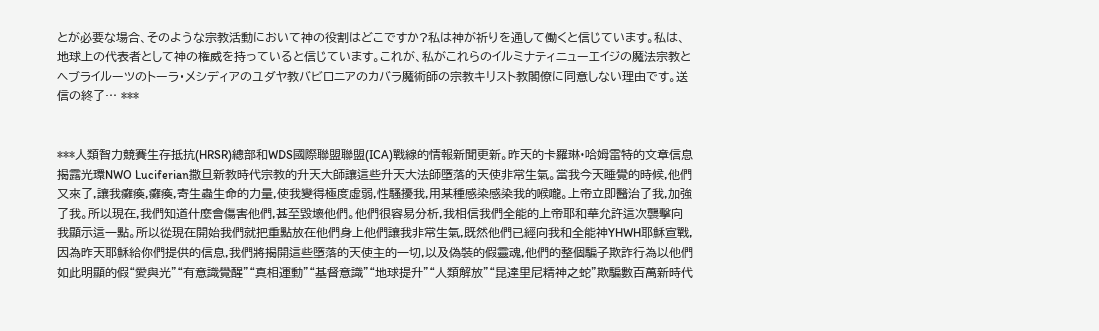とが必要な場合、そのような宗教活動において神の役割はどこですか?私は神が祈りを通して働くと信じています。私は、地球上の代表者として神の権威を持っていると信じています。これが、私がこれらのイルミナティニューエイジの魔法宗教とヘブライルーツのトーラ・メシディアのユダヤ教バビロニアのカバラ魔術師の宗教キリスト教閣僚に同意しない理由です。送信の終了… ***


***人類智力競賽生存抵抗(HRSR)總部和WDS國際聯盟聯盟(ICA)戰線的情報新聞更新。昨天的卡羅琳·哈姆雷特的文章信息揭露光環NWO Luciferian撒旦新教時代宗教的升天大師讓這些升天大法師墮落的天使非常生氣。當我今天睡覺的時候,他們又來了,讓我癱瘓,癱瘓,寄生蟲生命的力量,使我變得極度虛弱,性騷擾我,用某種感染感染我的喉嚨。上帝立即醫治了我,加強了我。所以現在,我們知道什麼會傷害他們,甚至毀壞他們。他們很容易分析,我相信我們全能的上帝耶和華允許這次襲擊向我顯示這一點。所以從現在開始我們就把重點放在他們身上他們讓我非常生氣,既然他們已經向我和全能神YHWH耶穌宣戰,因為昨天耶穌給你們提供的信息,我們將揭開這些墮落的天使主的一切,以及偽裝的假靈魂,他們的整個騙子欺詐行為以他們如此明顯的假“愛與光”“有意識覺醒”“真相運動”“基督意識”“地球提升”“人類解放”“昆達里尼精神之蛇”欺騙數百萬新時代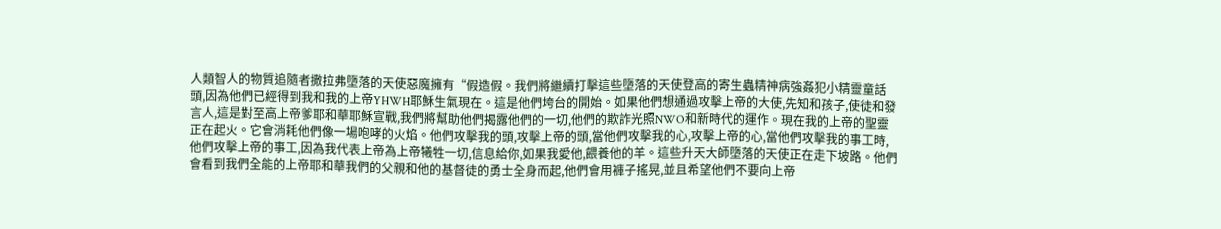人類智人的物質追隨者撒拉弗墮落的天使惡魔擁有“假造假。我們將繼續打擊這些墮落的天使登高的寄生蟲精神病強姦犯小精靈童話頭,因為他們已經得到我和我的上帝YHWH耶穌生氣現在。這是他們垮台的開始。如果他們想通過攻擊上帝的大使,先知和孩子,使徒和發言人,這是對至高上帝爹耶和華耶穌宣戰,我們將幫助他們揭露他們的一切,他們的欺詐光照NWO和新時代的運作。現在我的上帝的聖靈正在起火。它會消耗他們像一場咆哮的火焰。他們攻擊我的頭,攻擊上帝的頭,當他們攻擊我的心,攻擊上帝的心,當他們攻擊我的事工時,他們攻擊上帝的事工,因為我代表上帝為上帝犧牲一切,信息給你,如果我愛他,餵養他的羊。這些升天大師墮落的天使正在走下坡路。他們會看到我們全能的上帝耶和華我們的父親和他的基督徒的勇士全身而起,他們會用褲子搖晃,並且希望他們不要向上帝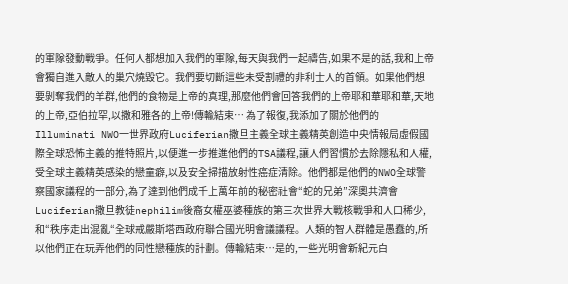的軍隊發動戰爭。任何人都想加入我們的軍隊,每天與我們一起禱告,如果不是的話,我和上帝會獨自進入敵人的巢穴燒毀它。我們要切斷這些未受割禮的非利士人的首領。如果他們想要剝奪我們的羊群,他們的食物是上帝的真理,那麼他們會回答我們的上帝耶和華耶和華,天地的上帝,亞伯拉罕,以撒和雅各的上帝!傳輸結束… 為了報復,我添加了關於他們的Illuminati NWO一世界政府Luciferian撒旦主義全球主義精英創造中央情報局虛假國際全球恐怖主義的推特照片,以便進一步推進他們的TSA議程,讓人們習慣於去除隱私和人權,受全球主義精英感染的戀童癖,以及安全掃描放射性癌症清除。他們都是他們的NWO全球警察國家議程的一部分,為了達到他們成千上萬年前的秘密社會“蛇的兄弟”深奧共濟會Luciferian撒旦教徒nephilim後裔女權巫婆種族的第三次世界大戰核戰爭和人口稀少,和“秩序走出混亂“全球戒嚴斯塔西政府聯合國光明會議議程。人類的智人群體是愚蠢的,所以他們正在玩弄他們的同性戀種族的計劃。傳輸結束…是的,一些光明會新紀元白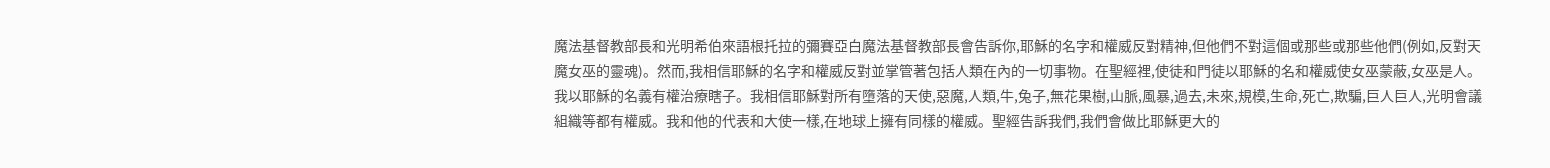魔法基督教部長和光明希伯來語根托拉的彌賽亞白魔法基督教部長會告訴你,耶穌的名字和權威反對精神,但他們不對這個或那些或那些他們(例如,反對天魔女巫的靈魂)。然而,我相信耶穌的名字和權威反對並掌管著包括人類在內的一切事物。在聖經裡,使徒和門徒以耶穌的名和權威使女巫蒙蔽,女巫是人。我以耶穌的名義有權治療瞎子。我相信耶穌對所有墮落的天使,惡魔,人類,牛,兔子,無花果樹,山脈,風暴,過去,未來,規模,生命,死亡,欺騙,巨人巨人,光明會議組織等都有權威。我和他的代表和大使一樣,在地球上擁有同樣的權威。聖經告訴我們,我們會做比耶穌更大的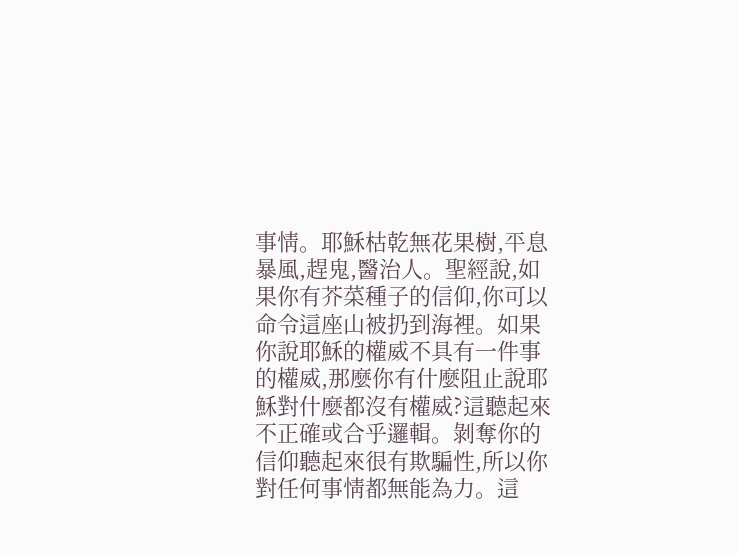事情。耶穌枯乾無花果樹,平息暴風,趕鬼,醫治人。聖經說,如果你有芥菜種子的信仰,你可以命令這座山被扔到海裡。如果你說耶穌的權威不具有一件事的權威,那麼你有什麼阻止說耶穌對什麼都沒有權威?這聽起來不正確或合乎邏輯。剝奪你的信仰聽起來很有欺騙性,所以你對任何事情都無能為力。這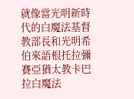就像當光明新時代的白魔法基督教部長和光明希伯來語根托拉彌賽亞猶太教卡巴拉白魔法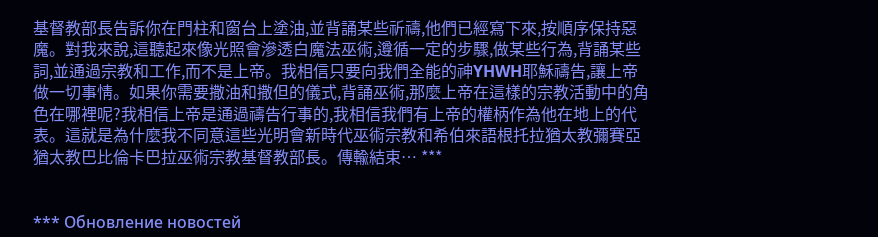基督教部長告訴你在門柱和窗台上塗油,並背誦某些祈禱,他們已經寫下來,按順序保持惡魔。對我來說,這聽起來像光照會滲透白魔法巫術,遵循一定的步驟,做某些行為,背誦某些詞,並通過宗教和工作,而不是上帝。我相信只要向我們全能的神YHWH耶穌禱告,讓上帝做一切事情。如果你需要撒油和撒但的儀式,背誦巫術,那麼上帝在這樣的宗教活動中的角色在哪裡呢?我相信上帝是通過禱告行事的,我相信我們有上帝的權柄作為他在地上的代表。這就是為什麼我不同意這些光明會新時代巫術宗教和希伯來語根托拉猶太教彌賽亞猶太教巴比倫卡巴拉巫術宗教基督教部長。傳輸結束… ***


*** Обновление новостей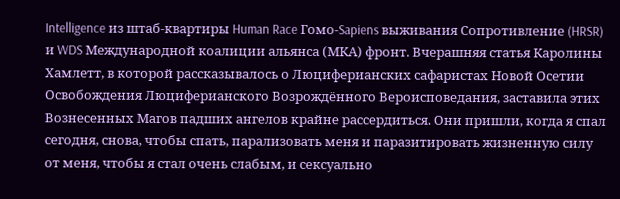Intelligence из штаб-квартиры Human Race Гомо-Sapiens выживания Сопротивление (HRSR) и WDS Международной коалиции альянса (МКА) фронт. Вчерашняя статья Каролины Хамлетт, в которой рассказывалось о Люциферианских сафаристах Новой Осетии Освобождения Люциферианского Возрождённого Вероисповедания, заставила этих Вознесенных Магов падших ангелов крайне рассердиться. Они пришли, когда я спал сегодня, снова, чтобы спать, парализовать меня и паразитировать жизненную силу от меня, чтобы я стал очень слабым, и сексуально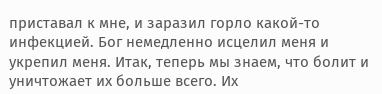приставал к мне, и заразил горло какой-то инфекцией. Бог немедленно исцелил меня и укрепил меня. Итак, теперь мы знаем, что болит и уничтожает их больше всего. Их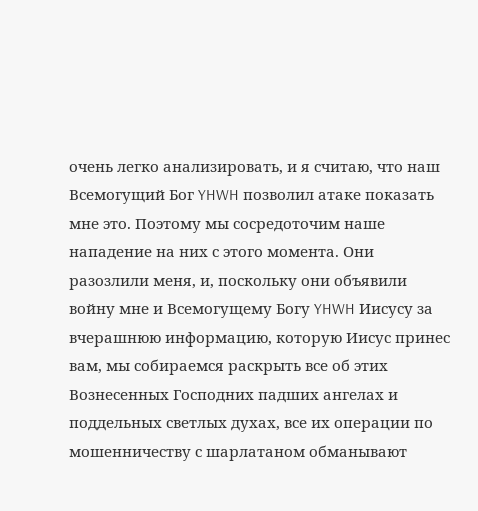очень легко анализировать, и я считаю, что наш Всемогущий Бог YHWH позволил атаке показать мне это. Поэтому мы сосредоточим наше нападение на них с этого момента. Они разозлили меня, и, поскольку они объявили войну мне и Всемогущему Богу YHWH Иисусу за вчерашнюю информацию, которую Иисус принес вам, мы собираемся раскрыть все об этих Вознесенных Господних падших ангелах и поддельных светлых духах, все их операции по мошенничеству с шарлатаном обманывают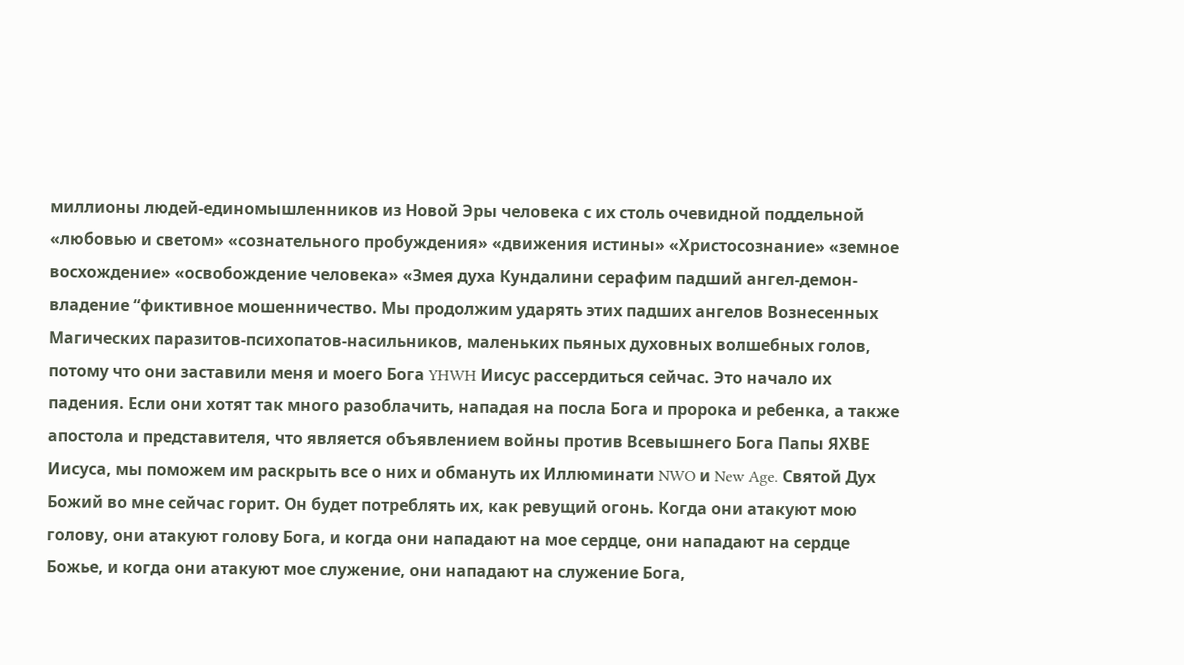миллионы людей-единомышленников из Новой Эры человека с их столь очевидной поддельной «любовью и светом» «сознательного пробуждения» «движения истины» «Христосознание» «земное восхождение» «освобождение человека» «Змея духа Кундалини серафим падший ангел-демон-владение “фиктивное мошенничество. Мы продолжим ударять этих падших ангелов Вознесенных Магических паразитов-психопатов-насильников, маленьких пьяных духовных волшебных голов, потому что они заставили меня и моего Бога YHWH Иисус рассердиться сейчас. Это начало их падения. Если они хотят так много разоблачить, нападая на посла Бога и пророка и ребенка, а также апостола и представителя, что является объявлением войны против Всевышнего Бога Папы ЯХВЕ Иисуса, мы поможем им раскрыть все о них и обмануть их Иллюминати NWO и New Age. Святой Дух Божий во мне сейчас горит. Он будет потреблять их, как ревущий огонь. Когда они атакуют мою голову, они атакуют голову Бога, и когда они нападают на мое сердце, они нападают на сердце Божье, и когда они атакуют мое служение, они нападают на служение Бога,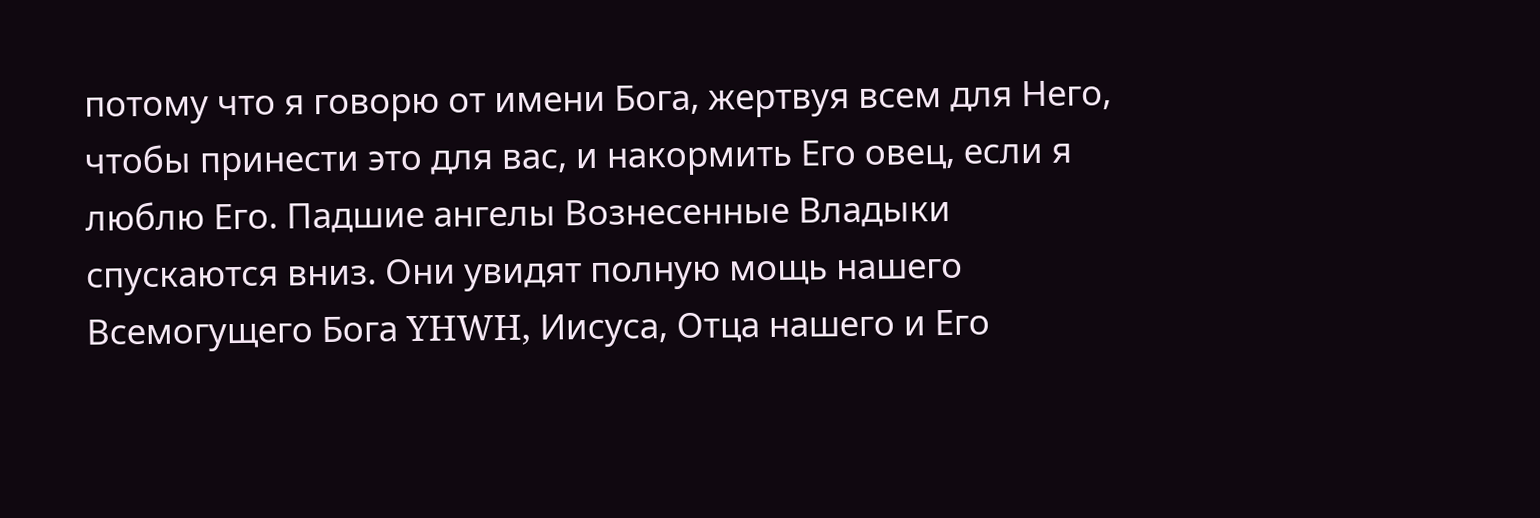потому что я говорю от имени Бога, жертвуя всем для Него, чтобы принести это для вас, и накормить Его овец, если я люблю Его. Падшие ангелы Вознесенные Владыки спускаются вниз. Они увидят полную мощь нашего Всемогущего Бога YHWH, Иисуса, Отца нашего и Его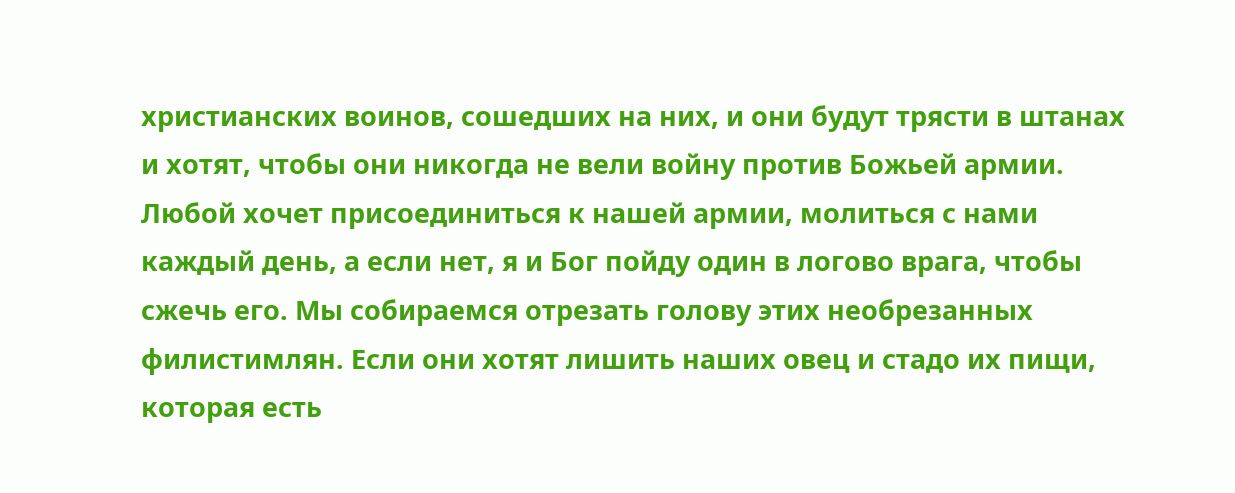христианских воинов, сошедших на них, и они будут трясти в штанах и хотят, чтобы они никогда не вели войну против Божьей армии. Любой хочет присоединиться к нашей армии, молиться с нами каждый день, а если нет, я и Бог пойду один в логово врага, чтобы сжечь его. Мы собираемся отрезать голову этих необрезанных филистимлян. Если они хотят лишить наших овец и стадо их пищи, которая есть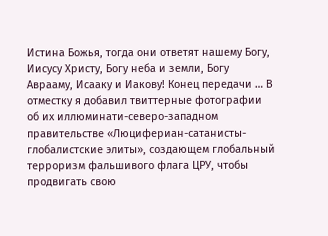Истина Божья, тогда они ответят нашему Богу, Иисусу Христу, Богу неба и земли, Богу Аврааму, Исааку и Иакову! Конец передачи … В отместку я добавил твиттерные фотографии об их иллюминати-северо-западном правительстве «Люцифериан-сатанисты-глобалистские элиты», создающем глобальный терроризм фальшивого флага ЦРУ, чтобы продвигать свою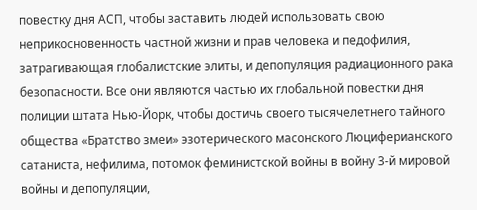повестку дня АСП, чтобы заставить людей использовать свою неприкосновенность частной жизни и прав человека и педофилия, затрагивающая глобалистские элиты, и депопуляция радиационного рака безопасности. Все они являются частью их глобальной повестки дня полиции штата Нью-Йорк, чтобы достичь своего тысячелетнего тайного общества «Братство змеи» эзотерического масонского Люциферианского сатаниста, нефилима, потомок феминистской войны в войну 3-й мировой войны и депопуляции,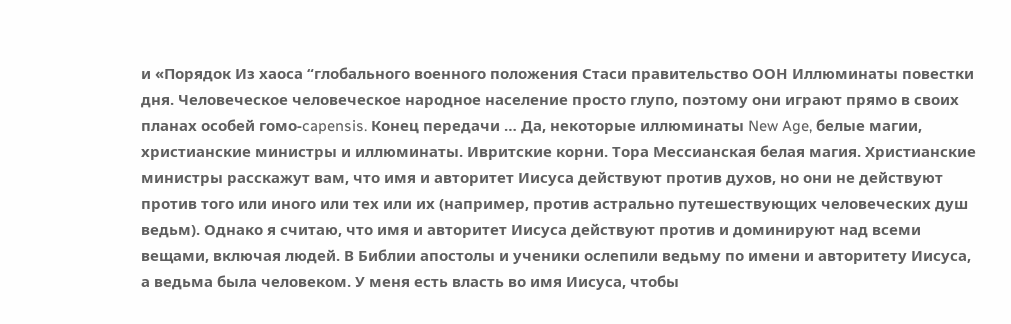и «Порядок Из хаоса “глобального военного положения Стаси правительство ООН Иллюминаты повестки дня. Человеческое человеческое народное население просто глупо, поэтому они играют прямо в своих планах особей гомо-capensis. Конец передачи … Да, некоторые иллюминаты New Age, белые магии, христианские министры и иллюминаты. Ивритские корни. Тора Мессианская белая магия. Христианские министры расскажут вам, что имя и авторитет Иисуса действуют против духов, но они не действуют против того или иного или тех или их (например, против астрально путешествующих человеческих душ ведьм). Однако я считаю, что имя и авторитет Иисуса действуют против и доминируют над всеми вещами, включая людей. В Библии апостолы и ученики ослепили ведьму по имени и авторитету Иисуса, а ведьма была человеком. У меня есть власть во имя Иисуса, чтобы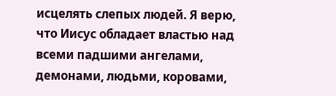исцелять слепых людей. Я верю, что Иисус обладает властью над всеми падшими ангелами, демонами, людьми, коровами,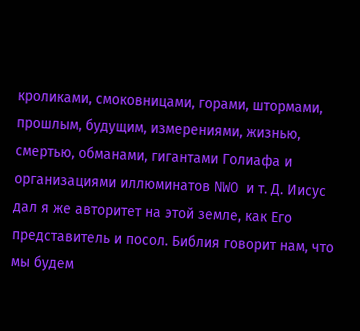кроликами, смоковницами, горами, штормами, прошлым, будущим, измерениями, жизнью, смертью, обманами, гигантами Голиафа и организациями иллюминатов NWO и т. Д. Иисус дал я же авторитет на этой земле, как Его представитель и посол. Библия говорит нам, что мы будем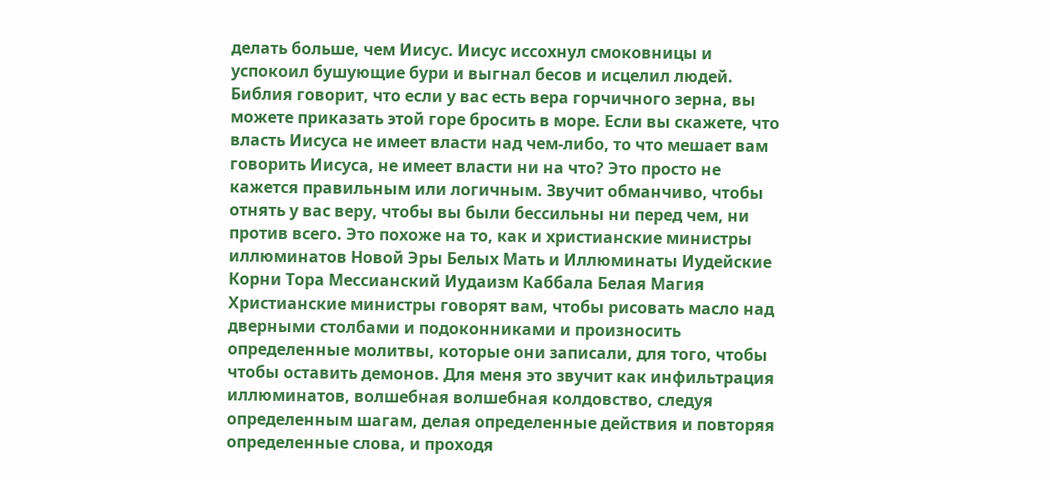делать больше, чем Иисус. Иисус иссохнул смоковницы и успокоил бушующие бури и выгнал бесов и исцелил людей. Библия говорит, что если у вас есть вера горчичного зерна, вы можете приказать этой горе бросить в море. Если вы скажете, что власть Иисуса не имеет власти над чем-либо, то что мешает вам говорить Иисуса, не имеет власти ни на что? Это просто не кажется правильным или логичным. Звучит обманчиво, чтобы отнять у вас веру, чтобы вы были бессильны ни перед чем, ни против всего. Это похоже на то, как и христианские министры иллюминатов Новой Эры Белых Мать и Иллюминаты Иудейские Корни Тора Мессианский Иудаизм Каббала Белая Магия Христианские министры говорят вам, чтобы рисовать масло над дверными столбами и подоконниками и произносить определенные молитвы, которые они записали, для того, чтобы чтобы оставить демонов. Для меня это звучит как инфильтрация иллюминатов, волшебная волшебная колдовство, следуя определенным шагам, делая определенные действия и повторяя определенные слова, и проходя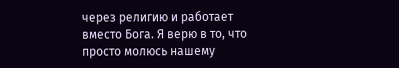через религию и работает вместо Бога. Я верю в то, что просто молюсь нашему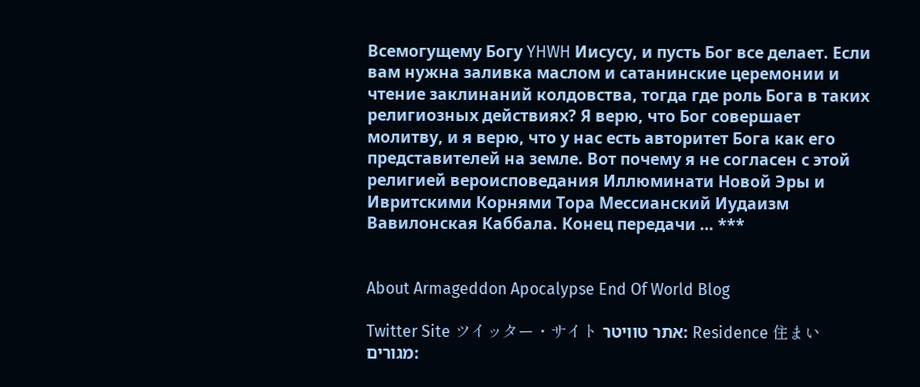Всемогущему Богу YHWH Иисусу, и пусть Бог все делает. Если вам нужна заливка маслом и сатанинские церемонии и чтение заклинаний колдовства, тогда где роль Бога в таких религиозных действиях? Я верю, что Бог совершает молитву, и я верю, что у нас есть авторитет Бога как его представителей на земле. Вот почему я не согласен с этой религией вероисповедания Иллюминати Новой Эры и Ивритскими Корнями Тора Мессианский Иудаизм Вавилонская Каббала. Конец передачи … ***


About Armageddon Apocalypse End Of World Blog

Twitter Site ツイッター・サイト אתר טוויטר: Residence 住まい מגורים: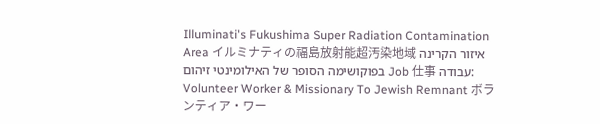Illuminati's Fukushima Super Radiation Contamination Area イルミナティの福島放射能超汚染地域 איזור הקרינה בפוקושימה הסופר של האילומינטי זיהום Job 仕事 עבודה: Volunteer Worker & Missionary To Jewish Remnant ボランティア・ワー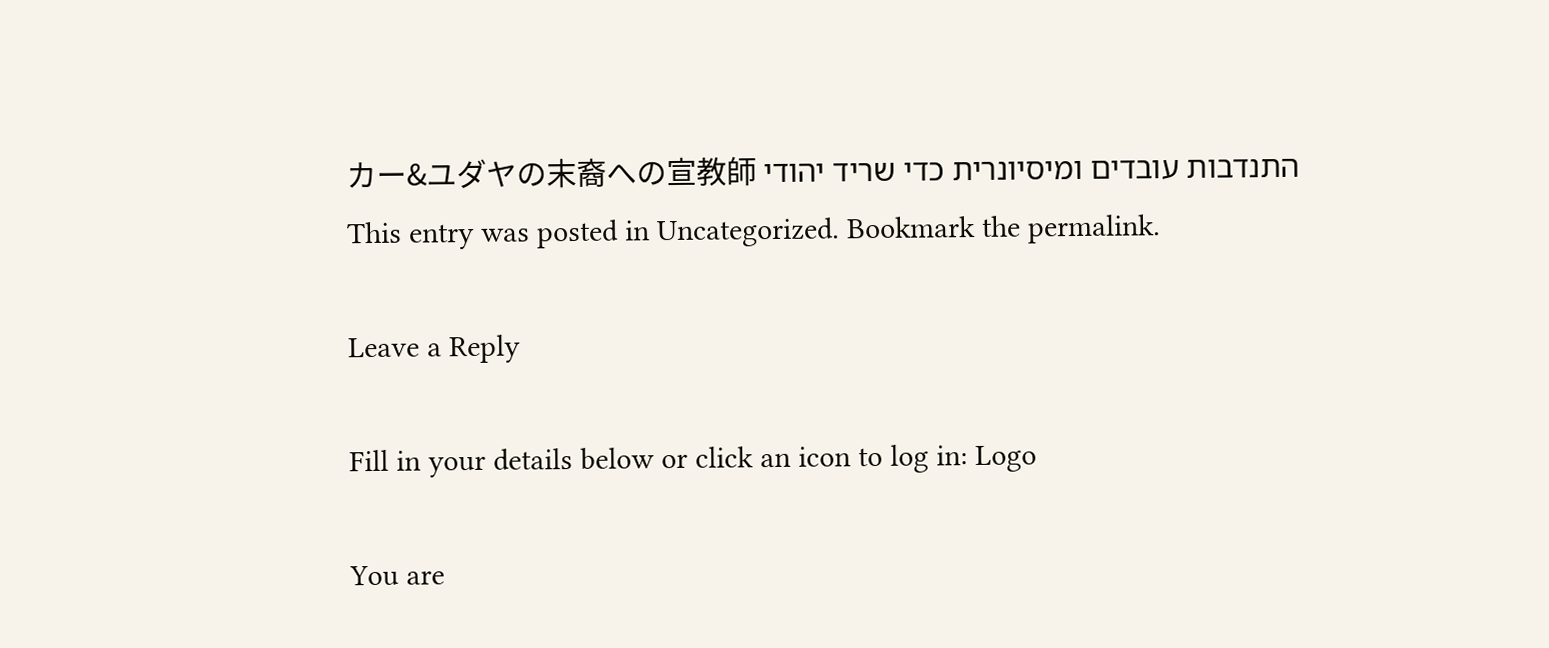カー&ユダヤの末裔への宣教師 התנדבות עובדים ומיסיונרית כדי שריד יהודי
This entry was posted in Uncategorized. Bookmark the permalink.

Leave a Reply

Fill in your details below or click an icon to log in: Logo

You are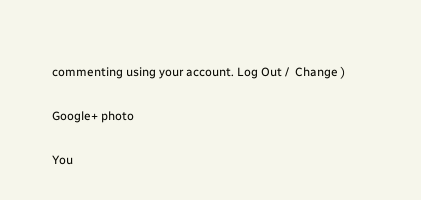commenting using your account. Log Out /  Change )

Google+ photo

You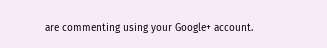are commenting using your Google+ account.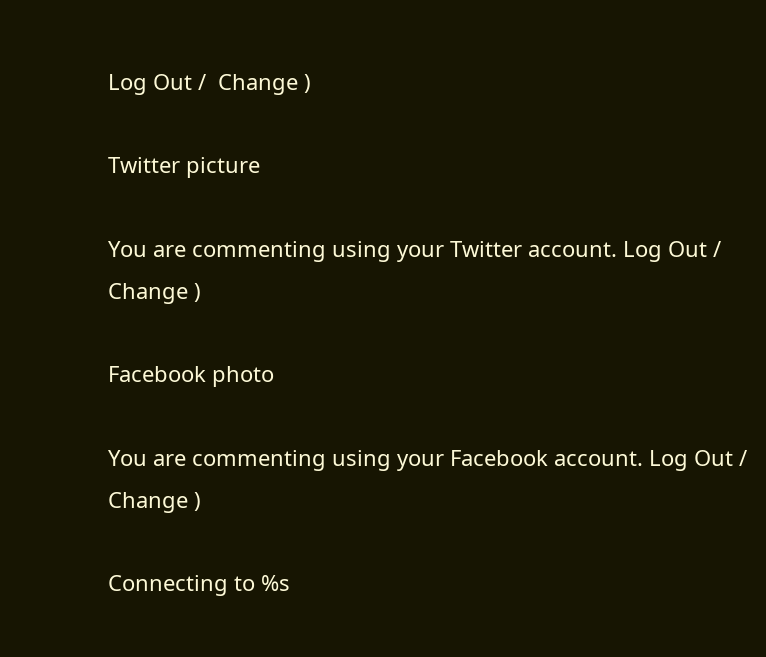Log Out /  Change )

Twitter picture

You are commenting using your Twitter account. Log Out /  Change )

Facebook photo

You are commenting using your Facebook account. Log Out /  Change )

Connecting to %s